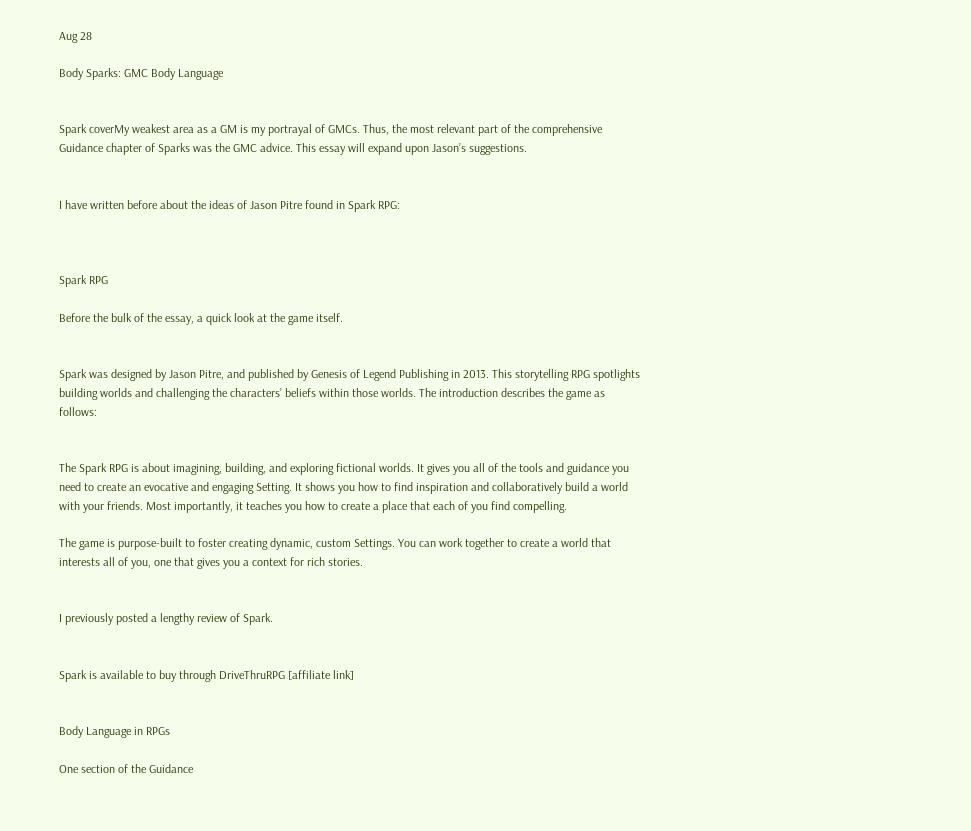Aug 28

Body Sparks: GMC Body Language


Spark coverMy weakest area as a GM is my portrayal of GMCs. Thus, the most relevant part of the comprehensive Guidance chapter of Sparks was the GMC advice. This essay will expand upon Jason’s suggestions.


I have written before about the ideas of Jason Pitre found in Spark RPG:



Spark RPG

Before the bulk of the essay, a quick look at the game itself.


Spark was designed by Jason Pitre, and published by Genesis of Legend Publishing in 2013. This storytelling RPG spotlights building worlds and challenging the characters’ beliefs within those worlds. The introduction describes the game as follows:


The Spark RPG is about imagining, building, and exploring fictional worlds. It gives you all of the tools and guidance you need to create an evocative and engaging Setting. It shows you how to find inspiration and collaboratively build a world with your friends. Most importantly, it teaches you how to create a place that each of you find compelling.

The game is purpose-built to foster creating dynamic, custom Settings. You can work together to create a world that interests all of you, one that gives you a context for rich stories.


I previously posted a lengthy review of Spark.


Spark is available to buy through DriveThruRPG [affiliate link]


Body Language in RPGs

One section of the Guidance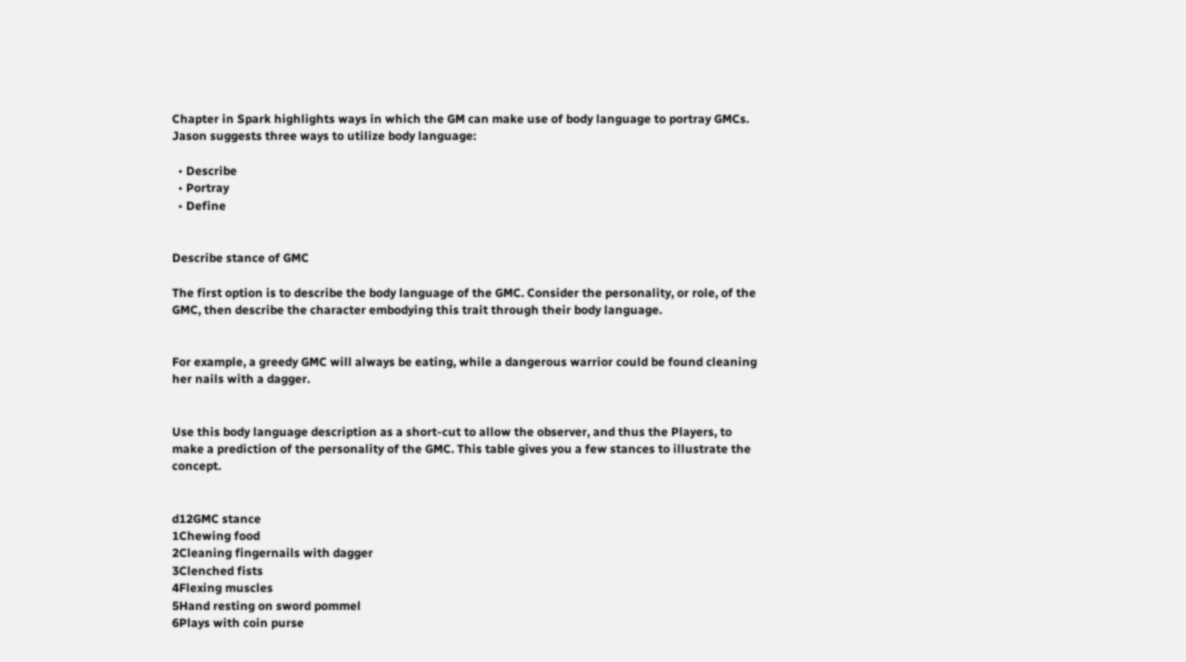Chapter in Spark highlights ways in which the GM can make use of body language to portray GMCs. Jason suggests three ways to utilize body language:

  • Describe
  • Portray
  • Define


Describe stance of GMC

The first option is to describe the body language of the GMC. Consider the personality, or role, of the GMC, then describe the character embodying this trait through their body language.


For example, a greedy GMC will always be eating, while a dangerous warrior could be found cleaning her nails with a dagger.


Use this body language description as a short-cut to allow the observer, and thus the Players, to make a prediction of the personality of the GMC. This table gives you a few stances to illustrate the concept.


d12GMC stance
1Chewing food
2Cleaning fingernails with dagger
3Clenched fists
4Flexing muscles
5Hand resting on sword pommel
6Plays with coin purse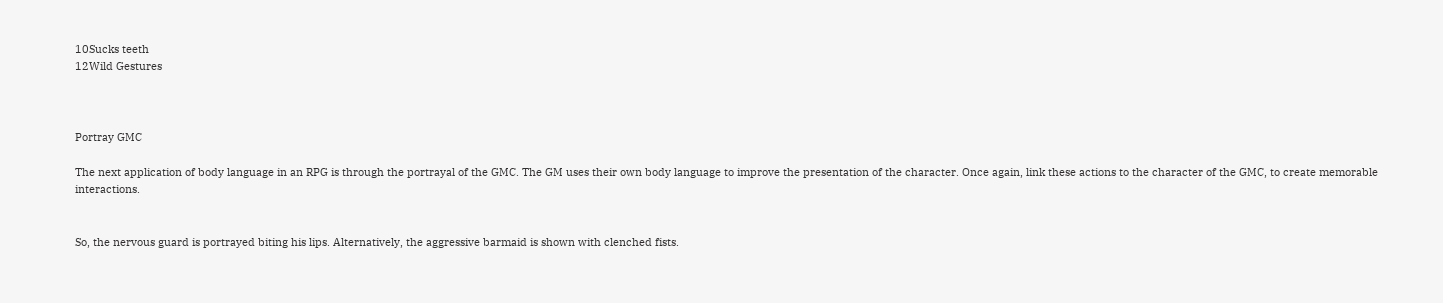10Sucks teeth
12Wild Gestures



Portray GMC

The next application of body language in an RPG is through the portrayal of the GMC. The GM uses their own body language to improve the presentation of the character. Once again, link these actions to the character of the GMC, to create memorable interactions.


So, the nervous guard is portrayed biting his lips. Alternatively, the aggressive barmaid is shown with clenched fists.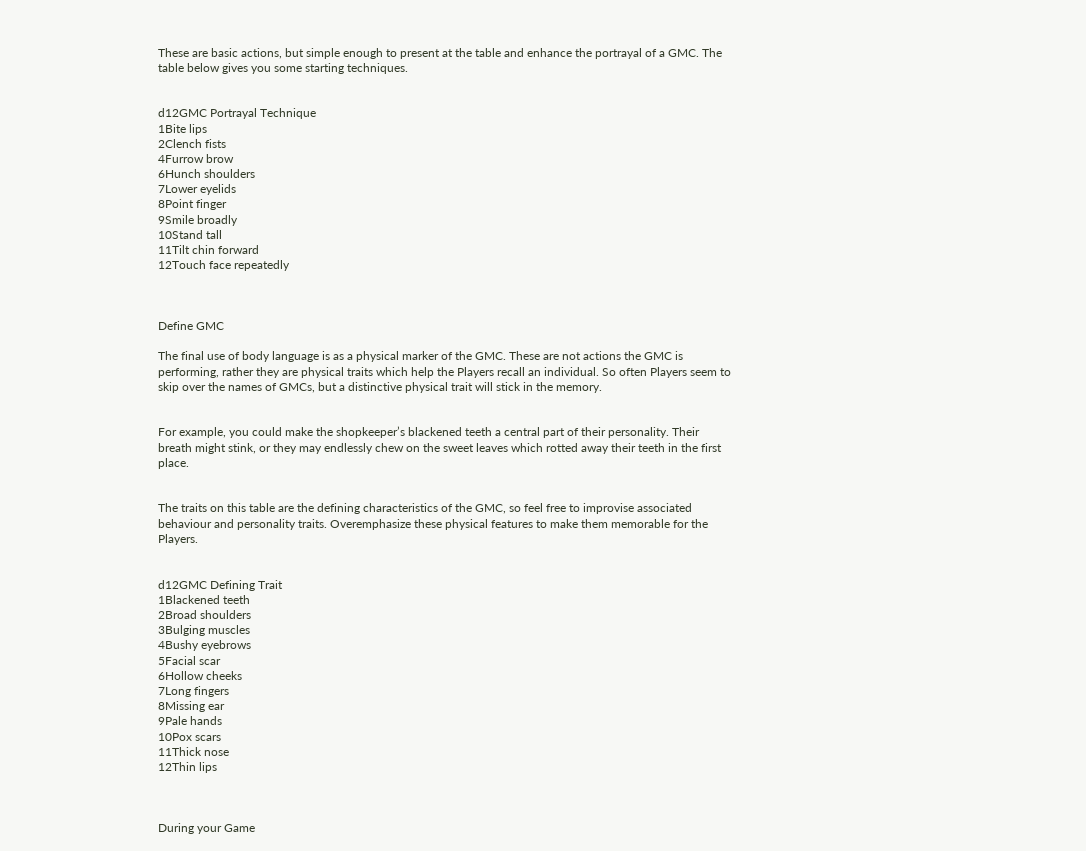These are basic actions, but simple enough to present at the table and enhance the portrayal of a GMC. The table below gives you some starting techniques.


d12GMC Portrayal Technique
1Bite lips
2Clench fists
4Furrow brow
6Hunch shoulders
7Lower eyelids
8Point finger
9Smile broadly
10Stand tall
11Tilt chin forward
12Touch face repeatedly



Define GMC

The final use of body language is as a physical marker of the GMC. These are not actions the GMC is performing, rather they are physical traits which help the Players recall an individual. So often Players seem to skip over the names of GMCs, but a distinctive physical trait will stick in the memory.


For example, you could make the shopkeeper’s blackened teeth a central part of their personality. Their breath might stink, or they may endlessly chew on the sweet leaves which rotted away their teeth in the first place.


The traits on this table are the defining characteristics of the GMC, so feel free to improvise associated behaviour and personality traits. Overemphasize these physical features to make them memorable for the Players.


d12GMC Defining Trait
1Blackened teeth
2Broad shoulders
3Bulging muscles
4Bushy eyebrows
5Facial scar
6Hollow cheeks
7Long fingers
8Missing ear
9Pale hands
10Pox scars
11Thick nose
12Thin lips



During your Game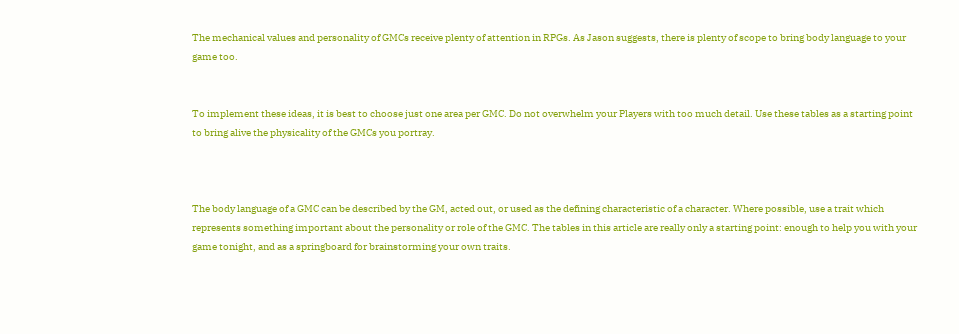The mechanical values and personality of GMCs receive plenty of attention in RPGs. As Jason suggests, there is plenty of scope to bring body language to your game too.


To implement these ideas, it is best to choose just one area per GMC. Do not overwhelm your Players with too much detail. Use these tables as a starting point to bring alive the physicality of the GMCs you portray.



The body language of a GMC can be described by the GM, acted out, or used as the defining characteristic of a character. Where possible, use a trait which represents something important about the personality or role of the GMC. The tables in this article are really only a starting point: enough to help you with your game tonight, and as a springboard for brainstorming your own traits.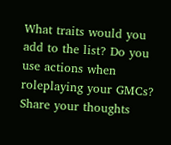What traits would you add to the list? Do you use actions when roleplaying your GMCs? Share your thoughts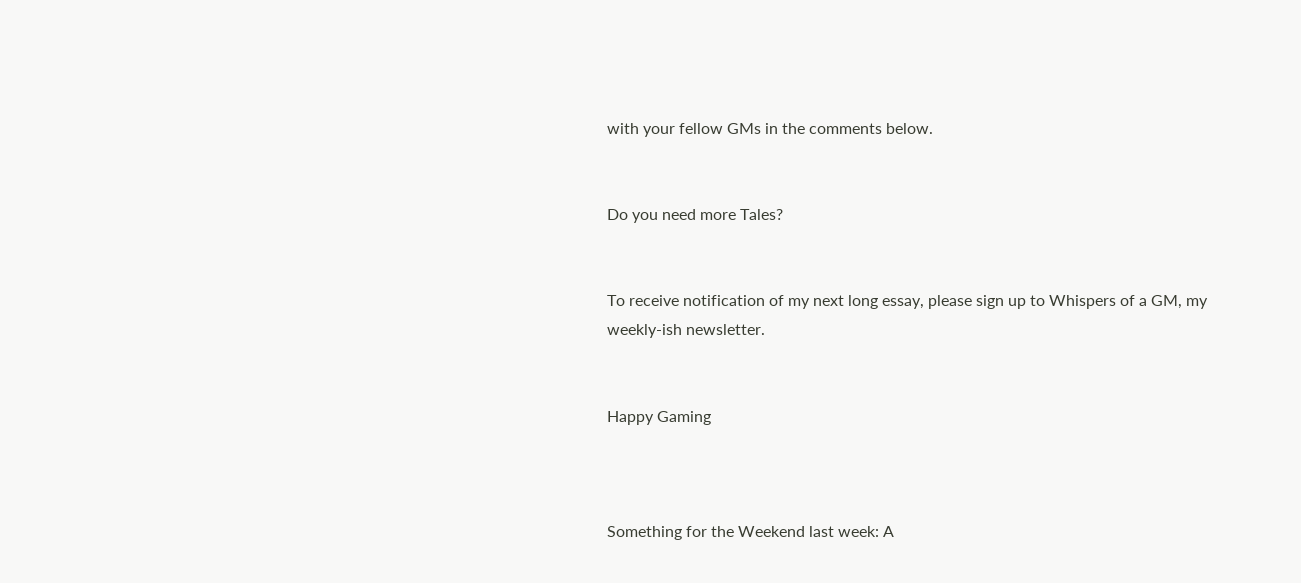with your fellow GMs in the comments below.


Do you need more Tales?


To receive notification of my next long essay, please sign up to Whispers of a GM, my weekly-ish newsletter.


Happy Gaming



Something for the Weekend last week: A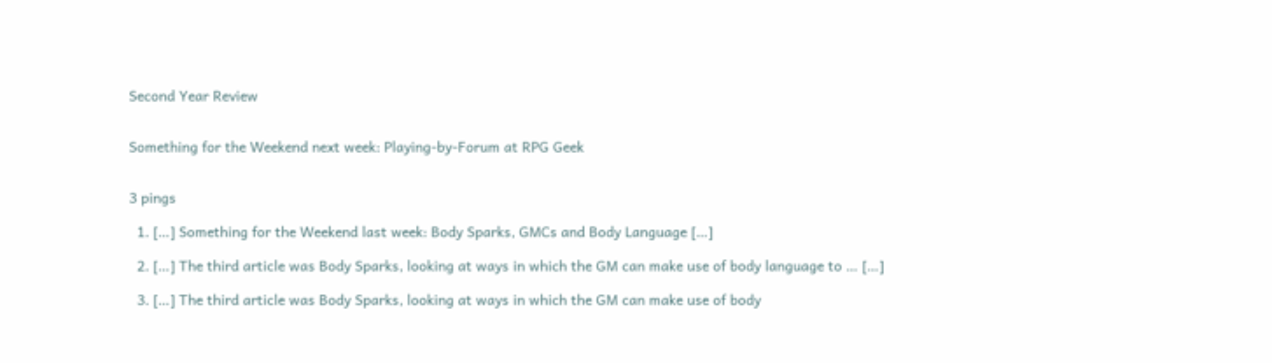Second Year Review


Something for the Weekend next week: Playing-by-Forum at RPG Geek


3 pings

  1. […] Something for the Weekend last week: Body Sparks, GMCs and Body Language […]

  2. […] The third article was Body Sparks, looking at ways in which the GM can make use of body language to … […]

  3. […] The third article was Body Sparks, looking at ways in which the GM can make use of body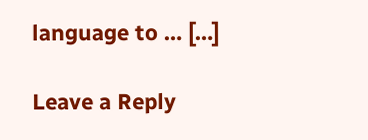language to … […]

Leave a Reply